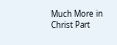Much More in Christ Part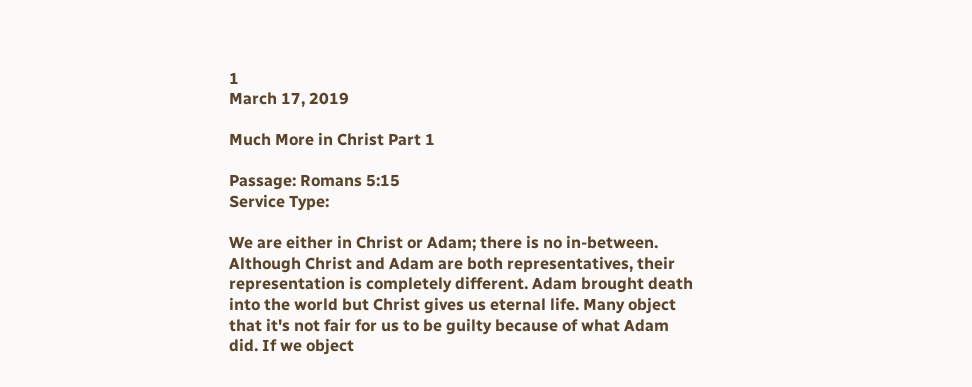1
March 17, 2019

Much More in Christ Part 1

Passage: Romans 5:15
Service Type:

We are either in Christ or Adam; there is no in-between. Although Christ and Adam are both representatives, their representation is completely different. Adam brought death into the world but Christ gives us eternal life. Many object that it's not fair for us to be guilty because of what Adam did. If we object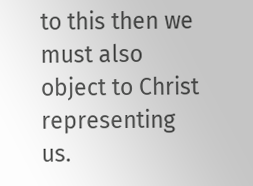to this then we must also object to Christ representing us.